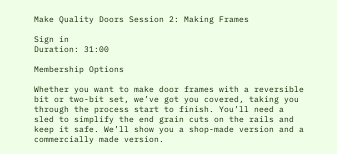Make Quality Doors Session 2: Making Frames

Sign in
Duration: 31:00

Membership Options

Whether you want to make door frames with a reversible bit or two-bit set, we’ve got you covered, taking you through the process start to finish. You’ll need a sled to simplify the end grain cuts on the rails and keep it safe. We’ll show you a shop-made version and a commercially made version.